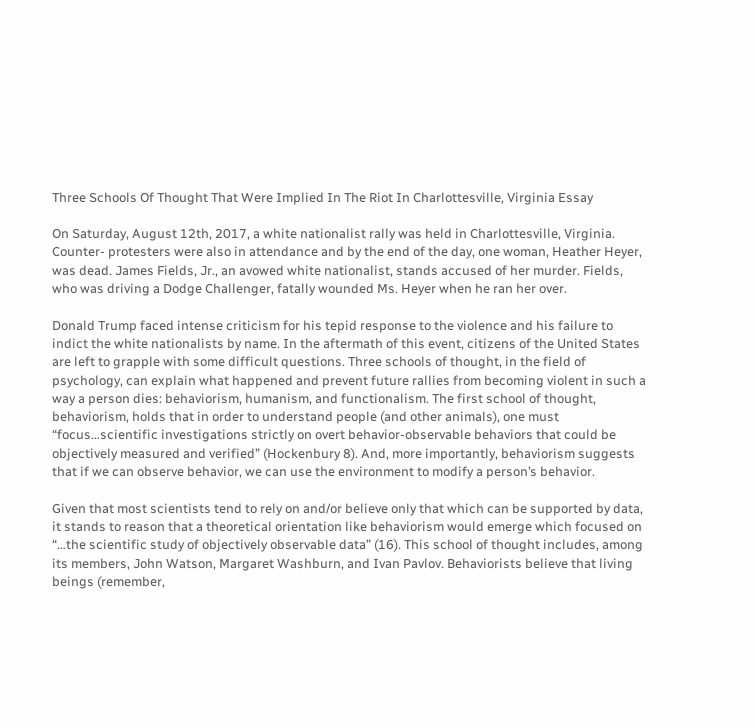Three Schools Of Thought That Were Implied In The Riot In Charlottesville, Virginia Essay

On Saturday, August 12th, 2017, a white nationalist rally was held in Charlottesville, Virginia. Counter- protesters were also in attendance and by the end of the day, one woman, Heather Heyer, was dead. James Fields, Jr., an avowed white nationalist, stands accused of her murder. Fields, who was driving a Dodge Challenger, fatally wounded Ms. Heyer when he ran her over.

Donald Trump faced intense criticism for his tepid response to the violence and his failure to indict the white nationalists by name. In the aftermath of this event, citizens of the United States are left to grapple with some difficult questions. Three schools of thought, in the field of psychology, can explain what happened and prevent future rallies from becoming violent in such a way a person dies: behaviorism, humanism, and functionalism. The first school of thought, behaviorism, holds that in order to understand people (and other animals), one must “focus…scientific investigations strictly on overt behavior-observable behaviors that could be objectively measured and verified” (Hockenbury 8). And, more importantly, behaviorism suggests that if we can observe behavior, we can use the environment to modify a person’s behavior.

Given that most scientists tend to rely on and/or believe only that which can be supported by data, it stands to reason that a theoretical orientation like behaviorism would emerge which focused on “…the scientific study of objectively observable data” (16). This school of thought includes, among its members, John Watson, Margaret Washburn, and Ivan Pavlov. Behaviorists believe that living beings (remember,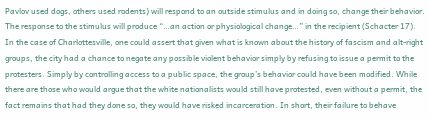Pavlov used dogs, others used rodents) will respond to an outside stimulus and in doing so, change their behavior. The response to the stimulus will produce “…an action or physiological change…” in the recipient (Schacter 17). In the case of Charlottesville, one could assert that given what is known about the history of fascism and alt-right groups, the city had a chance to negate any possible violent behavior simply by refusing to issue a permit to the protesters. Simply by controlling access to a public space, the group’s behavior could have been modified. While there are those who would argue that the white nationalists would still have protested, even without a permit, the fact remains that had they done so, they would have risked incarceration. In short, their failure to behave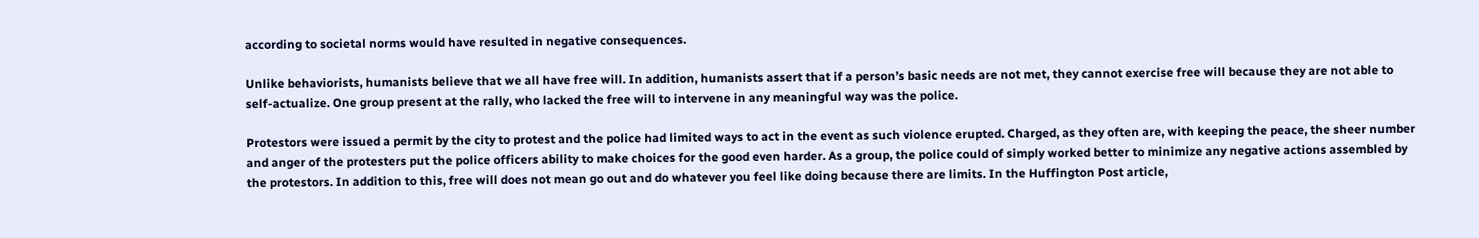according to societal norms would have resulted in negative consequences.

Unlike behaviorists, humanists believe that we all have free will. In addition, humanists assert that if a person’s basic needs are not met, they cannot exercise free will because they are not able to self-actualize. One group present at the rally, who lacked the free will to intervene in any meaningful way was the police.

Protestors were issued a permit by the city to protest and the police had limited ways to act in the event as such violence erupted. Charged, as they often are, with keeping the peace, the sheer number and anger of the protesters put the police officers ability to make choices for the good even harder. As a group, the police could of simply worked better to minimize any negative actions assembled by the protestors. In addition to this, free will does not mean go out and do whatever you feel like doing because there are limits. In the Huffington Post article,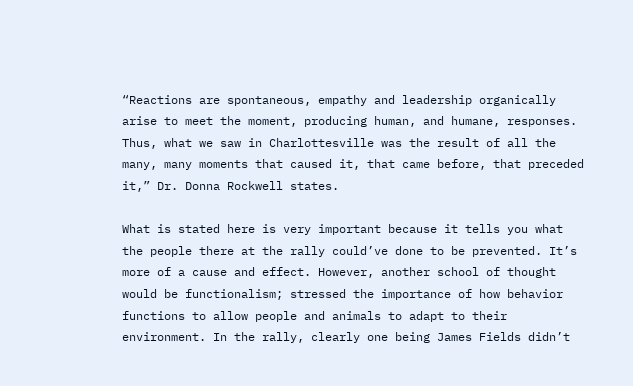“Reactions are spontaneous, empathy and leadership organically arise to meet the moment, producing human, and humane, responses. Thus, what we saw in Charlottesville was the result of all the many, many moments that caused it, that came before, that preceded it,” Dr. Donna Rockwell states.

What is stated here is very important because it tells you what the people there at the rally could’ve done to be prevented. It’s more of a cause and effect. However, another school of thought would be functionalism; stressed the importance of how behavior functions to allow people and animals to adapt to their environment. In the rally, clearly one being James Fields didn’t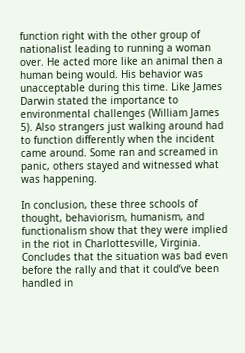function right with the other group of nationalist leading to running a woman over. He acted more like an animal then a human being would. His behavior was unacceptable during this time. Like James Darwin stated the importance to environmental challenges (William James 5). Also strangers just walking around had to function differently when the incident came around. Some ran and screamed in panic, others stayed and witnessed what was happening.

In conclusion, these three schools of thought, behaviorism, humanism, and functionalism show that they were implied in the riot in Charlottesville, Virginia. Concludes that the situation was bad even before the rally and that it could’ve been handled in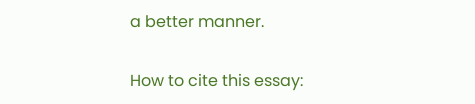a better manner.

How to cite this essay: